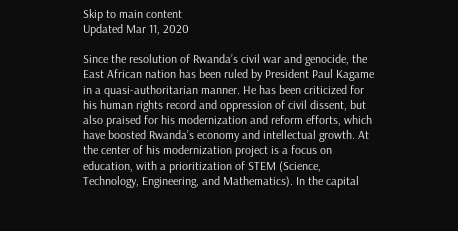Skip to main content
Updated Mar 11, 2020

Since the resolution of Rwanda’s civil war and genocide, the East African nation has been ruled by President Paul Kagame in a quasi-authoritarian manner. He has been criticized for his human rights record and oppression of civil dissent, but also praised for his modernization and reform efforts, which have boosted Rwanda’s economy and intellectual growth. At the center of his modernization project is a focus on education, with a prioritization of STEM (Science, Technology, Engineering, and Mathematics). In the capital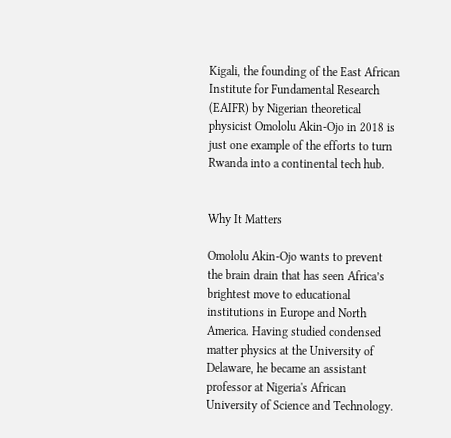Kigali, the founding of the East African Institute for Fundamental Research (EAIFR) by Nigerian theoretical physicist Omololu Akin-Ojo in 2018 is just one example of the efforts to turn Rwanda into a continental tech hub.


Why It Matters

Omololu Akin-Ojo wants to prevent the brain drain that has seen Africa’s brightest move to educational institutions in Europe and North America. Having studied condensed matter physics at the University of Delaware, he became an assistant professor at Nigeria's African University of Science and Technology.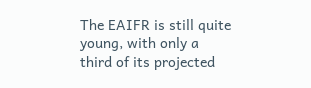The EAIFR is still quite young, with only a third of its projected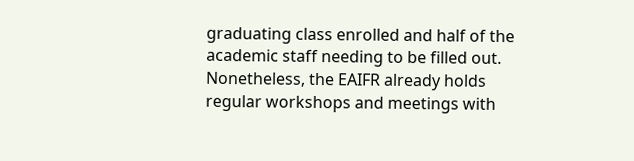graduating class enrolled and half of the academic staff needing to be filled out. Nonetheless, the EAIFR already holds regular workshops and meetings with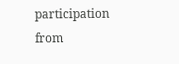participation from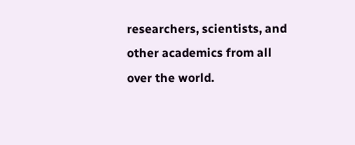researchers, scientists, and other academics from all over the world.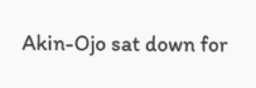Akin-Ojo sat down for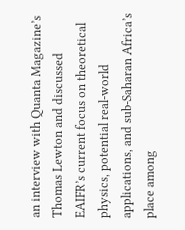an interview with Quanta Magazine’s Thomas Lewton and discussed EAIFR’s current focus on theoretical physics, potential real-world applications, and sub-Saharan Africa’s place among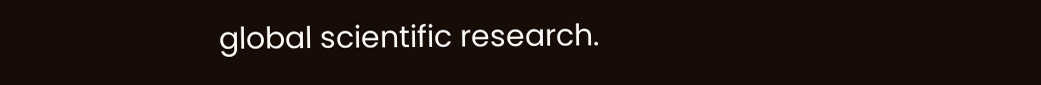global scientific research.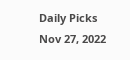Daily Picks
Nov 27, 2022